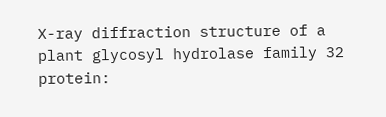X-ray diffraction structure of a plant glycosyl hydrolase family 32 protein: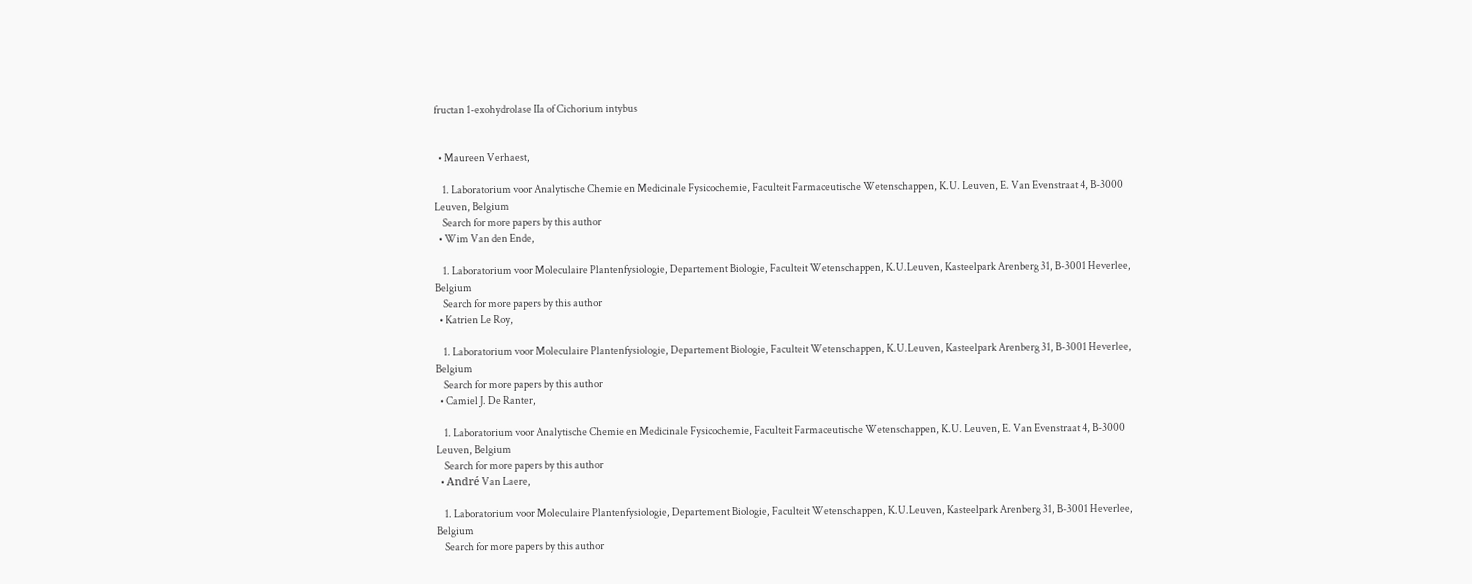fructan 1-exohydrolase IIa of Cichorium intybus


  • Maureen Verhaest,

    1. Laboratorium voor Analytische Chemie en Medicinale Fysicochemie, Faculteit Farmaceutische Wetenschappen, K.U. Leuven, E. Van Evenstraat 4, B-3000 Leuven, Belgium
    Search for more papers by this author
  • Wim Van den Ende,

    1. Laboratorium voor Moleculaire Plantenfysiologie, Departement Biologie, Faculteit Wetenschappen, K.U.Leuven, Kasteelpark Arenberg 31, B-3001 Heverlee, Belgium
    Search for more papers by this author
  • Katrien Le Roy,

    1. Laboratorium voor Moleculaire Plantenfysiologie, Departement Biologie, Faculteit Wetenschappen, K.U.Leuven, Kasteelpark Arenberg 31, B-3001 Heverlee, Belgium
    Search for more papers by this author
  • Camiel J. De Ranter,

    1. Laboratorium voor Analytische Chemie en Medicinale Fysicochemie, Faculteit Farmaceutische Wetenschappen, K.U. Leuven, E. Van Evenstraat 4, B-3000 Leuven, Belgium
    Search for more papers by this author
  • André Van Laere,

    1. Laboratorium voor Moleculaire Plantenfysiologie, Departement Biologie, Faculteit Wetenschappen, K.U.Leuven, Kasteelpark Arenberg 31, B-3001 Heverlee, Belgium
    Search for more papers by this author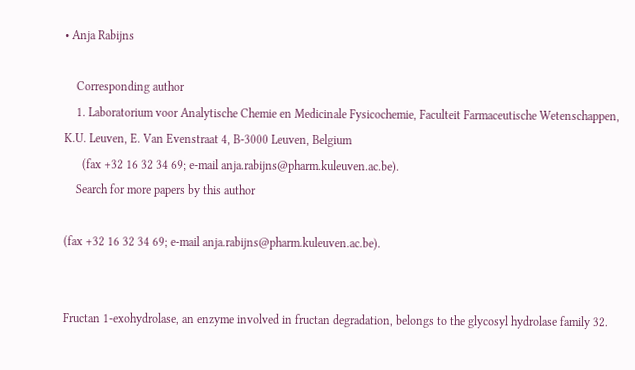• Anja Rabijns

    Corresponding author
    1. Laboratorium voor Analytische Chemie en Medicinale Fysicochemie, Faculteit Farmaceutische Wetenschappen, K.U. Leuven, E. Van Evenstraat 4, B-3000 Leuven, Belgium
      (fax +32 16 32 34 69; e-mail anja.rabijns@pharm.kuleuven.ac.be).
    Search for more papers by this author

(fax +32 16 32 34 69; e-mail anja.rabijns@pharm.kuleuven.ac.be).


Fructan 1-exohydrolase, an enzyme involved in fructan degradation, belongs to the glycosyl hydrolase family 32.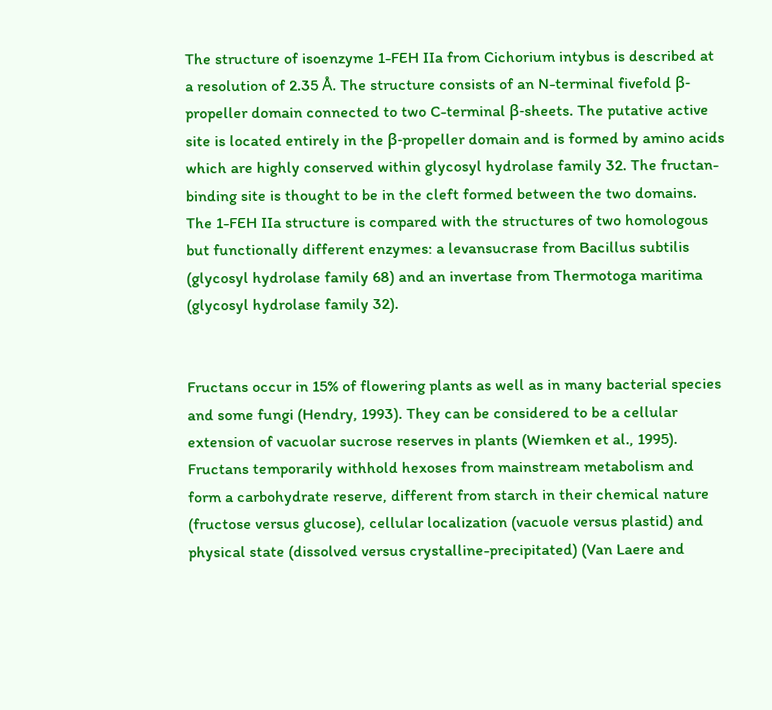The structure of isoenzyme 1-FEH IIa from Cichorium intybus is described at a resolution of 2.35 Å. The structure consists of an N-terminal fivefold β-propeller domain connected to two C-terminal β-sheets. The putative active site is located entirely in the β-propeller domain and is formed by amino acids which are highly conserved within glycosyl hydrolase family 32. The fructan-binding site is thought to be in the cleft formed between the two domains. The 1-FEH IIa structure is compared with the structures of two homologous but functionally different enzymes: a levansucrase from Bacillus subtilis (glycosyl hydrolase family 68) and an invertase from Thermotoga maritima (glycosyl hydrolase family 32).


Fructans occur in 15% of flowering plants as well as in many bacterial species and some fungi (Hendry, 1993). They can be considered to be a cellular extension of vacuolar sucrose reserves in plants (Wiemken et al., 1995). Fructans temporarily withhold hexoses from mainstream metabolism and form a carbohydrate reserve, different from starch in their chemical nature (fructose versus glucose), cellular localization (vacuole versus plastid) and physical state (dissolved versus crystalline-precipitated) (Van Laere and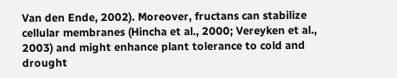Van den Ende, 2002). Moreover, fructans can stabilize cellular membranes (Hincha et al., 2000; Vereyken et al., 2003) and might enhance plant tolerance to cold and drought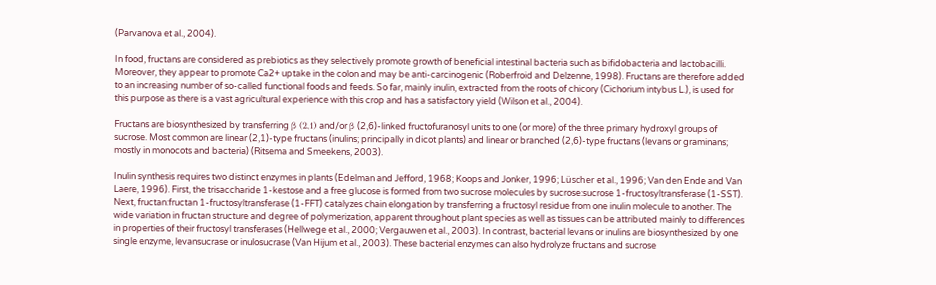(Parvanova et al., 2004).

In food, fructans are considered as prebiotics as they selectively promote growth of beneficial intestinal bacteria such as bifidobacteria and lactobacilli. Moreover, they appear to promote Ca2+ uptake in the colon and may be anti-carcinogenic (Roberfroid and Delzenne, 1998). Fructans are therefore added to an increasing number of so-called functional foods and feeds. So far, mainly inulin, extracted from the roots of chicory (Cichorium intybus L.), is used for this purpose as there is a vast agricultural experience with this crop and has a satisfactory yield (Wilson et al., 2004).

Fructans are biosynthesized by transferring β (2,1) and/or β (2,6)-linked fructofuranosyl units to one (or more) of the three primary hydroxyl groups of sucrose. Most common are linear (2,1)-type fructans (inulins; principally in dicot plants) and linear or branched (2,6)-type fructans (levans or graminans; mostly in monocots and bacteria) (Ritsema and Smeekens, 2003).

Inulin synthesis requires two distinct enzymes in plants (Edelman and Jefford, 1968; Koops and Jonker, 1996; Lüscher et al., 1996; Van den Ende and Van Laere, 1996). First, the trisaccharide 1-kestose and a free glucose is formed from two sucrose molecules by sucrose:sucrose 1-fructosyltransferase (1-SST). Next, fructan:fructan 1-fructosyltransferase (1-FFT) catalyzes chain elongation by transferring a fructosyl residue from one inulin molecule to another. The wide variation in fructan structure and degree of polymerization, apparent throughout plant species as well as tissues can be attributed mainly to differences in properties of their fructosyl transferases (Hellwege et al., 2000; Vergauwen et al., 2003). In contrast, bacterial levans or inulins are biosynthesized by one single enzyme, levansucrase or inulosucrase (Van Hijum et al., 2003). These bacterial enzymes can also hydrolyze fructans and sucrose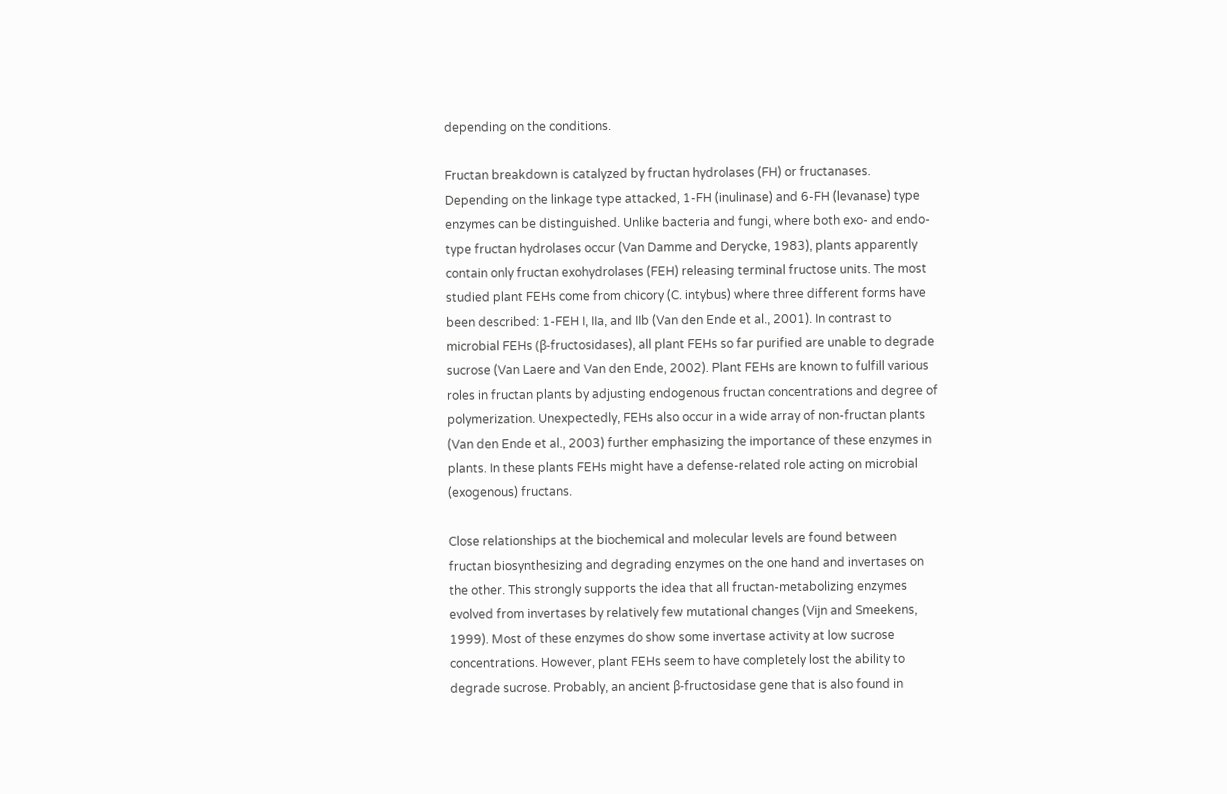depending on the conditions.

Fructan breakdown is catalyzed by fructan hydrolases (FH) or fructanases. Depending on the linkage type attacked, 1-FH (inulinase) and 6-FH (levanase) type enzymes can be distinguished. Unlike bacteria and fungi, where both exo- and endo-type fructan hydrolases occur (Van Damme and Derycke, 1983), plants apparently contain only fructan exohydrolases (FEH) releasing terminal fructose units. The most studied plant FEHs come from chicory (C. intybus) where three different forms have been described: 1-FEH I, IIa, and IIb (Van den Ende et al., 2001). In contrast to microbial FEHs (β-fructosidases), all plant FEHs so far purified are unable to degrade sucrose (Van Laere and Van den Ende, 2002). Plant FEHs are known to fulfill various roles in fructan plants by adjusting endogenous fructan concentrations and degree of polymerization. Unexpectedly, FEHs also occur in a wide array of non-fructan plants (Van den Ende et al., 2003) further emphasizing the importance of these enzymes in plants. In these plants FEHs might have a defense-related role acting on microbial (exogenous) fructans.

Close relationships at the biochemical and molecular levels are found between fructan biosynthesizing and degrading enzymes on the one hand and invertases on the other. This strongly supports the idea that all fructan-metabolizing enzymes evolved from invertases by relatively few mutational changes (Vijn and Smeekens, 1999). Most of these enzymes do show some invertase activity at low sucrose concentrations. However, plant FEHs seem to have completely lost the ability to degrade sucrose. Probably, an ancient β-fructosidase gene that is also found in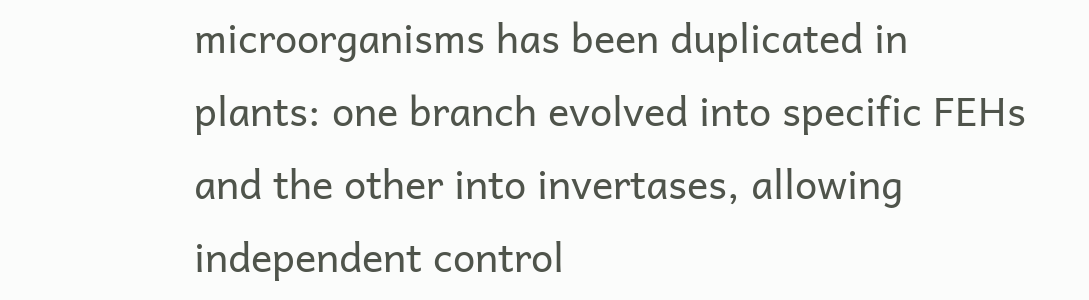microorganisms has been duplicated in plants: one branch evolved into specific FEHs and the other into invertases, allowing independent control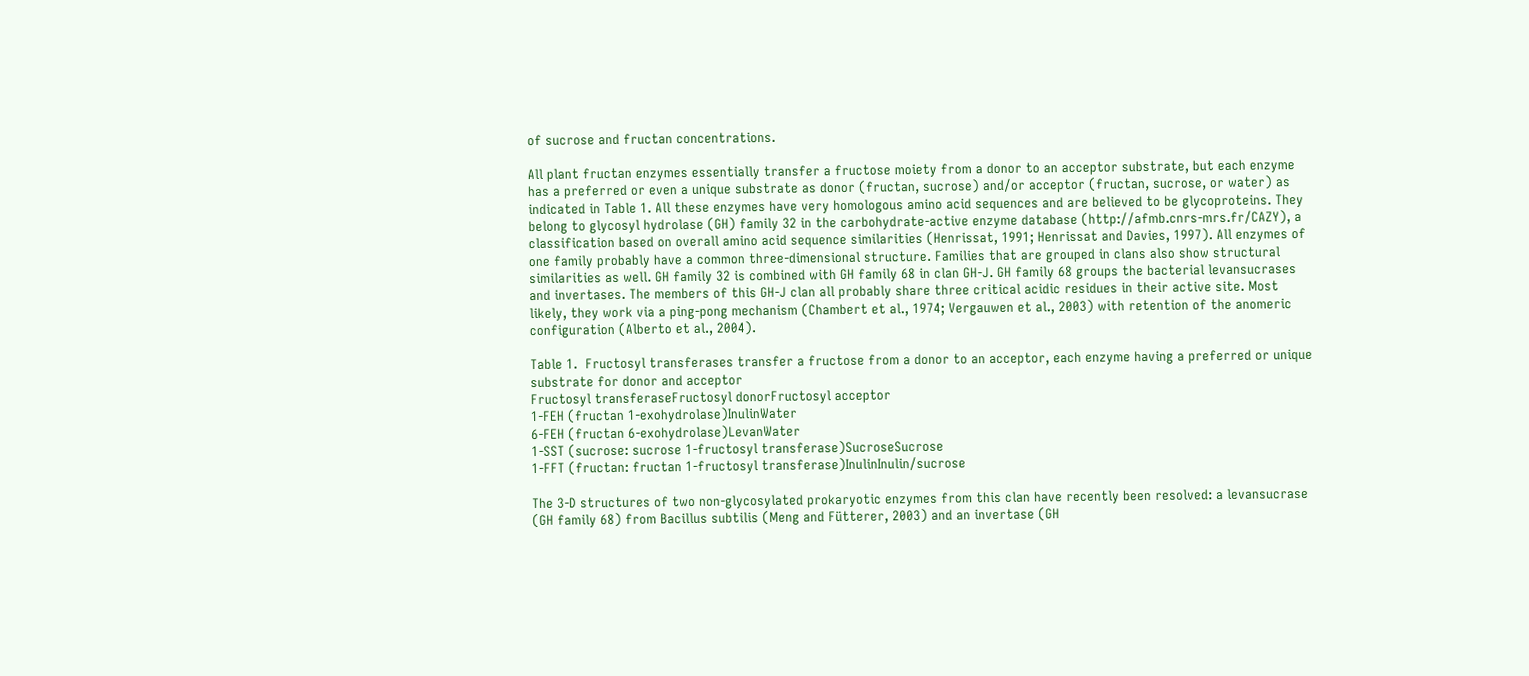of sucrose and fructan concentrations.

All plant fructan enzymes essentially transfer a fructose moiety from a donor to an acceptor substrate, but each enzyme has a preferred or even a unique substrate as donor (fructan, sucrose) and/or acceptor (fructan, sucrose, or water) as indicated in Table 1. All these enzymes have very homologous amino acid sequences and are believed to be glycoproteins. They belong to glycosyl hydrolase (GH) family 32 in the carbohydrate-active enzyme database (http://afmb.cnrs-mrs.fr/CAZY), a classification based on overall amino acid sequence similarities (Henrissat, 1991; Henrissat and Davies, 1997). All enzymes of one family probably have a common three-dimensional structure. Families that are grouped in clans also show structural similarities as well. GH family 32 is combined with GH family 68 in clan GH-J. GH family 68 groups the bacterial levansucrases and invertases. The members of this GH-J clan all probably share three critical acidic residues in their active site. Most likely, they work via a ping-pong mechanism (Chambert et al., 1974; Vergauwen et al., 2003) with retention of the anomeric configuration (Alberto et al., 2004).

Table 1.  Fructosyl transferases transfer a fructose from a donor to an acceptor, each enzyme having a preferred or unique substrate for donor and acceptor
Fructosyl transferaseFructosyl donorFructosyl acceptor
1-FEH (fructan 1-exohydrolase)InulinWater
6-FEH (fructan 6-exohydrolase)LevanWater
1-SST (sucrose: sucrose 1-fructosyl transferase)SucroseSucrose
1-FFT (fructan: fructan 1-fructosyl transferase)InulinInulin/sucrose

The 3-D structures of two non-glycosylated prokaryotic enzymes from this clan have recently been resolved: a levansucrase (GH family 68) from Bacillus subtilis (Meng and Fütterer, 2003) and an invertase (GH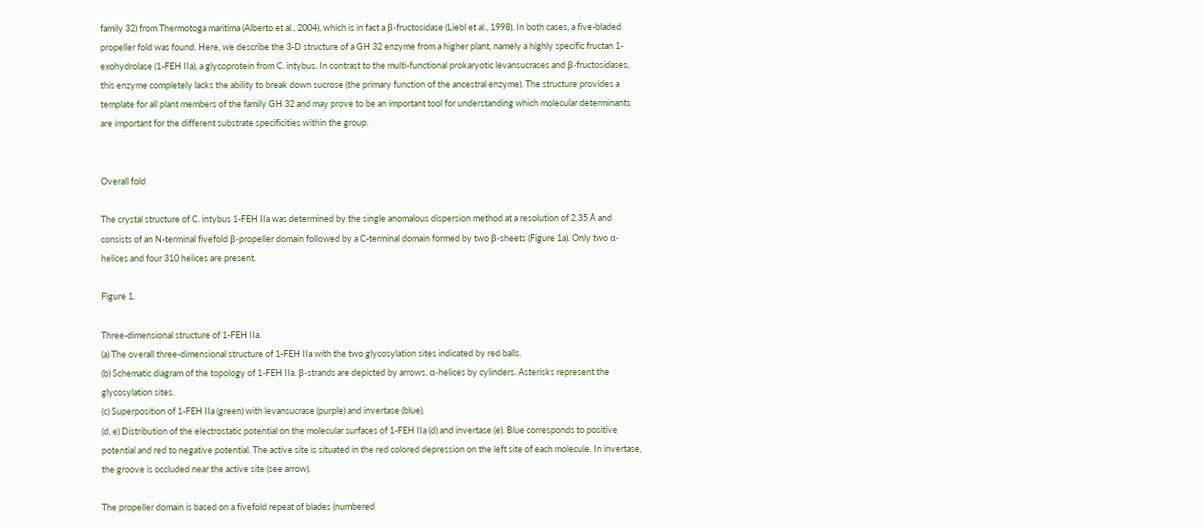family 32) from Thermotoga maritima (Alberto et al., 2004), which is in fact a β-fructosidase (Liebl et al., 1998). In both cases, a five-bladed propeller fold was found. Here, we describe the 3-D structure of a GH 32 enzyme from a higher plant, namely a highly specific fructan 1-exohydrolase (1-FEH IIa), a glycoprotein from C. intybus. In contrast to the multi-functional prokaryotic levansucrases and β-fructosidases, this enzyme completely lacks the ability to break down sucrose (the primary function of the ancestral enzyme). The structure provides a template for all plant members of the family GH 32 and may prove to be an important tool for understanding which molecular determinants are important for the different substrate specificities within the group.


Overall fold

The crystal structure of C. intybus 1-FEH IIa was determined by the single anomalous dispersion method at a resolution of 2.35 Å and consists of an N-terminal fivefold β-propeller domain followed by a C-terminal domain formed by two β-sheets (Figure 1a). Only two α-helices and four 310 helices are present.

Figure 1.

Three-dimensional structure of 1-FEH IIa.
(a) The overall three-dimensional structure of 1-FEH IIa with the two glycosylation sites indicated by red balls.
(b) Schematic diagram of the topology of 1-FEH IIa. β-strands are depicted by arrows, α-helices by cylinders. Asterisks represent the glycosylation sites.
(c) Superposition of 1-FEH IIa (green) with levansucrase (purple) and invertase (blue).
(d, e) Distribution of the electrostatic potential on the molecular surfaces of 1-FEH IIa (d) and invertase (e). Blue corresponds to positive potential and red to negative potential. The active site is situated in the red colored depression on the left site of each molecule. In invertase, the groove is occluded near the active site (see arrow).

The propeller domain is based on a fivefold repeat of blades (numbered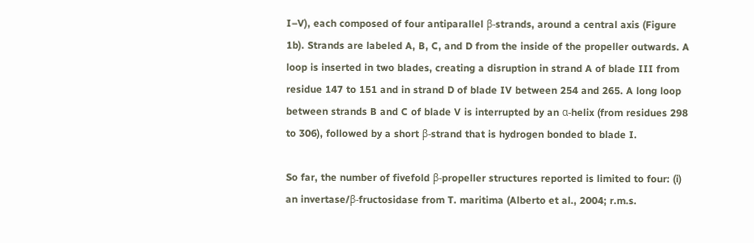I–V), each composed of four antiparallel β-strands, around a central axis (Figure 1b). Strands are labeled A, B, C, and D from the inside of the propeller outwards. A loop is inserted in two blades, creating a disruption in strand A of blade III from residue 147 to 151 and in strand D of blade IV between 254 and 265. A long loop between strands B and C of blade V is interrupted by an α-helix (from residues 298 to 306), followed by a short β-strand that is hydrogen bonded to blade I.

So far, the number of fivefold β-propeller structures reported is limited to four: (i) an invertase/β-fructosidase from T. maritima (Alberto et al., 2004; r.m.s.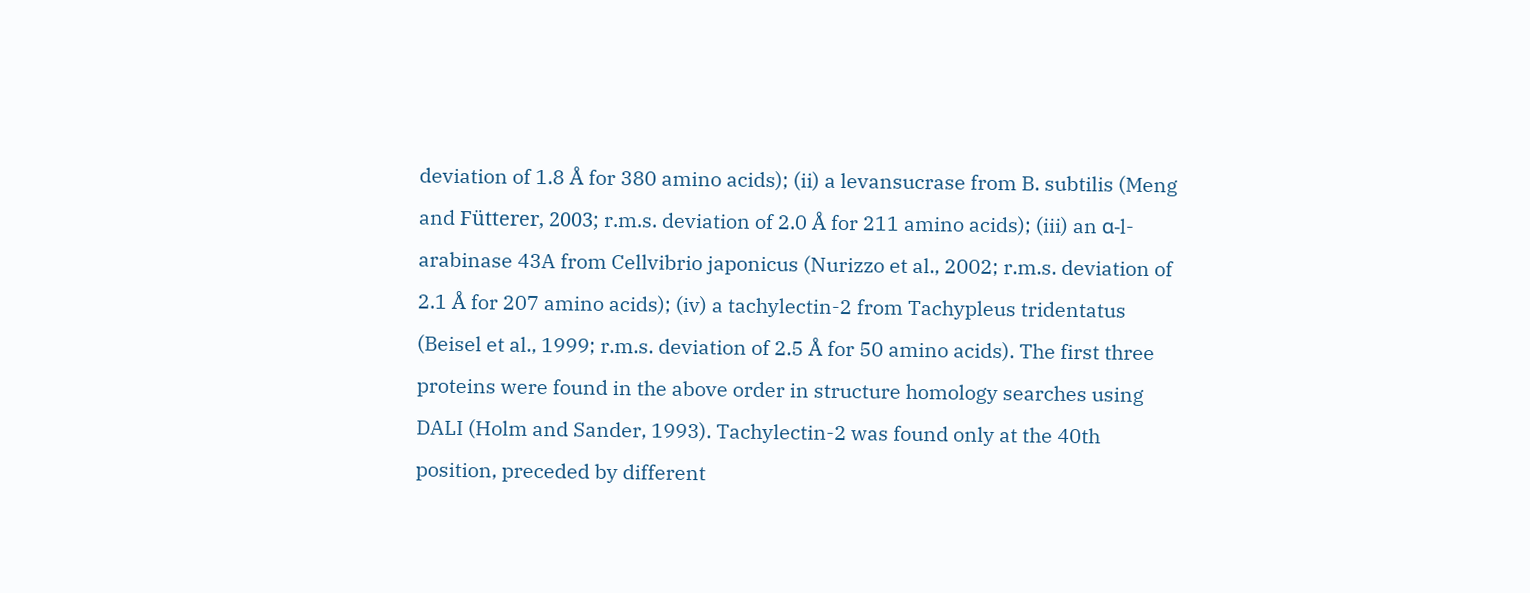deviation of 1.8 Å for 380 amino acids); (ii) a levansucrase from B. subtilis (Meng and Fütterer, 2003; r.m.s. deviation of 2.0 Å for 211 amino acids); (iii) an α-l-arabinase 43A from Cellvibrio japonicus (Nurizzo et al., 2002; r.m.s. deviation of 2.1 Å for 207 amino acids); (iv) a tachylectin-2 from Tachypleus tridentatus (Beisel et al., 1999; r.m.s. deviation of 2.5 Å for 50 amino acids). The first three proteins were found in the above order in structure homology searches using DALI (Holm and Sander, 1993). Tachylectin-2 was found only at the 40th position, preceded by different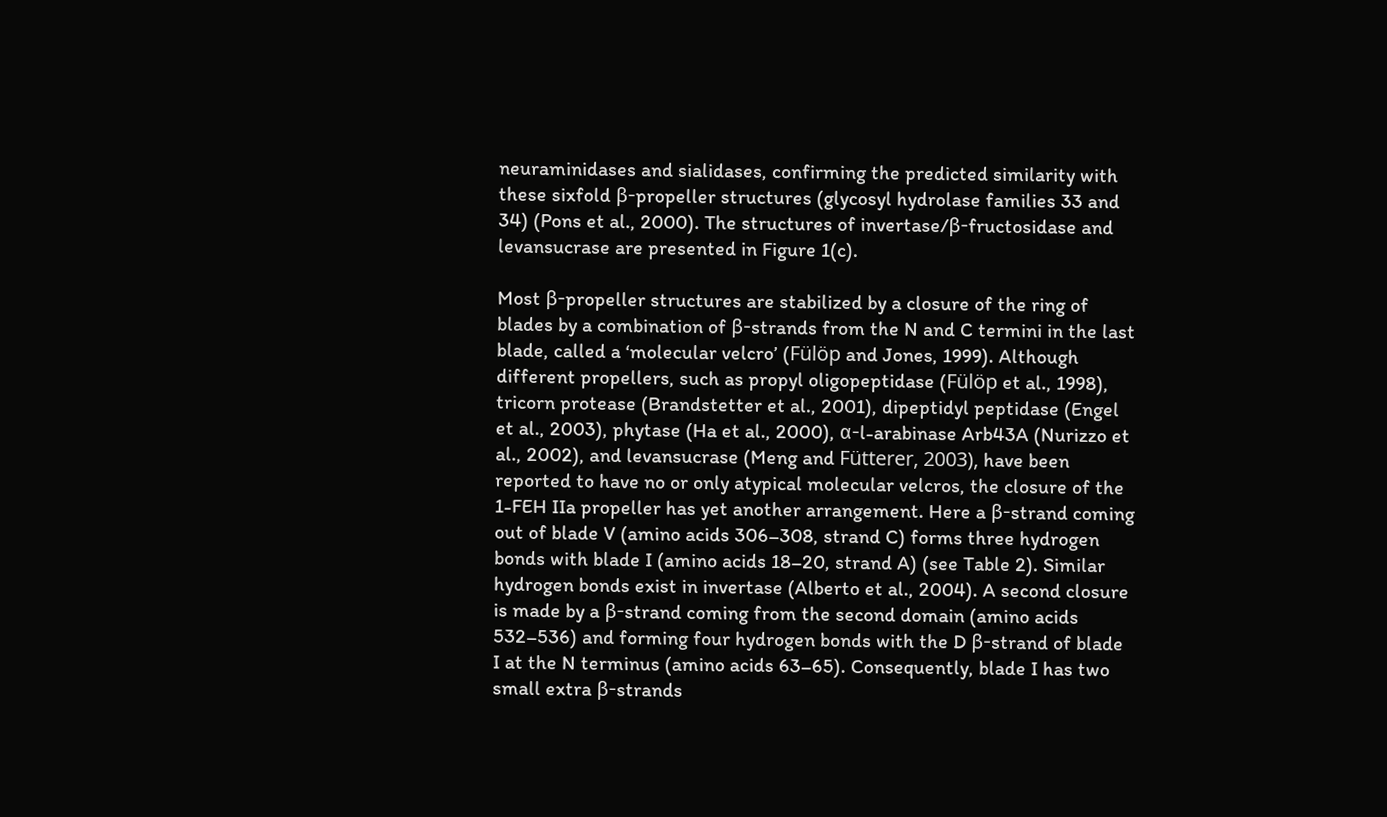neuraminidases and sialidases, confirming the predicted similarity with these sixfold β-propeller structures (glycosyl hydrolase families 33 and 34) (Pons et al., 2000). The structures of invertase/β-fructosidase and levansucrase are presented in Figure 1(c).

Most β-propeller structures are stabilized by a closure of the ring of blades by a combination of β-strands from the N and C termini in the last blade, called a ‘molecular velcro’ (Fülöp and Jones, 1999). Although different propellers, such as propyl oligopeptidase (Fülöp et al., 1998), tricorn protease (Brandstetter et al., 2001), dipeptidyl peptidase (Engel et al., 2003), phytase (Ha et al., 2000), α-l-arabinase Arb43A (Nurizzo et al., 2002), and levansucrase (Meng and Fütterer, 2003), have been reported to have no or only atypical molecular velcros, the closure of the 1-FEH IIa propeller has yet another arrangement. Here a β-strand coming out of blade V (amino acids 306–308, strand C) forms three hydrogen bonds with blade I (amino acids 18–20, strand A) (see Table 2). Similar hydrogen bonds exist in invertase (Alberto et al., 2004). A second closure is made by a β-strand coming from the second domain (amino acids 532–536) and forming four hydrogen bonds with the D β-strand of blade I at the N terminus (amino acids 63–65). Consequently, blade I has two small extra β-strands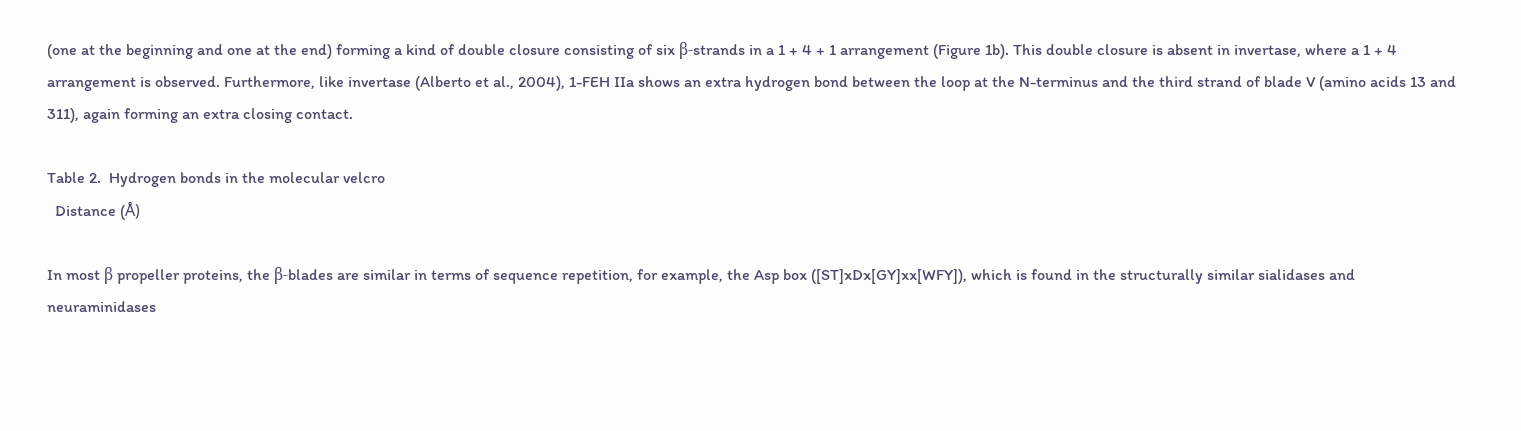(one at the beginning and one at the end) forming a kind of double closure consisting of six β-strands in a 1 + 4 + 1 arrangement (Figure 1b). This double closure is absent in invertase, where a 1 + 4 arrangement is observed. Furthermore, like invertase (Alberto et al., 2004), 1-FEH IIa shows an extra hydrogen bond between the loop at the N-terminus and the third strand of blade V (amino acids 13 and 311), again forming an extra closing contact.

Table 2.  Hydrogen bonds in the molecular velcro
  Distance (Å)

In most β propeller proteins, the β-blades are similar in terms of sequence repetition, for example, the Asp box ([ST]xDx[GY]xx[WFY]), which is found in the structurally similar sialidases and neuraminidases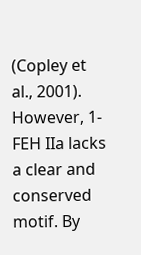(Copley et al., 2001). However, 1-FEH IIa lacks a clear and conserved motif. By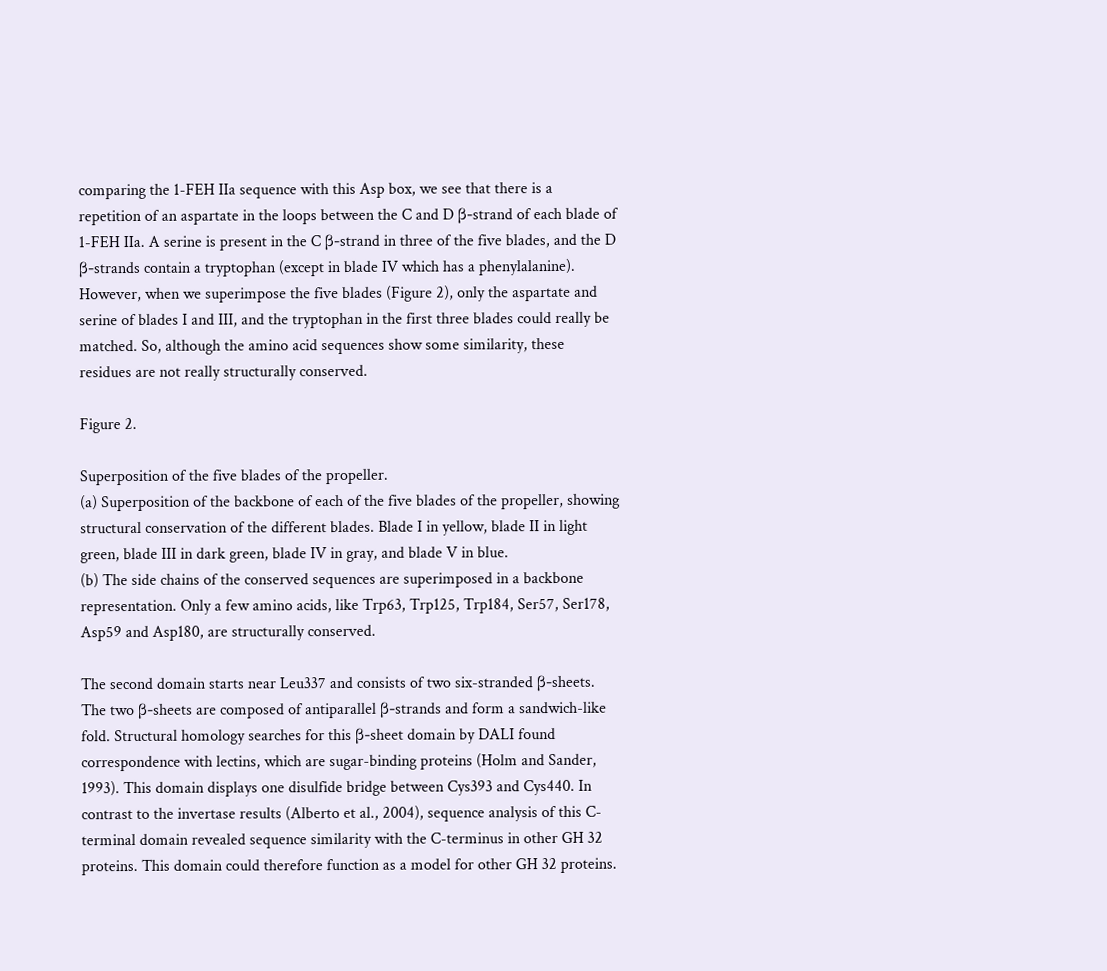comparing the 1-FEH IIa sequence with this Asp box, we see that there is a repetition of an aspartate in the loops between the C and D β-strand of each blade of 1-FEH IIa. A serine is present in the C β-strand in three of the five blades, and the D β-strands contain a tryptophan (except in blade IV which has a phenylalanine). However, when we superimpose the five blades (Figure 2), only the aspartate and serine of blades I and III, and the tryptophan in the first three blades could really be matched. So, although the amino acid sequences show some similarity, these residues are not really structurally conserved.

Figure 2.

Superposition of the five blades of the propeller.
(a) Superposition of the backbone of each of the five blades of the propeller, showing structural conservation of the different blades. Blade I in yellow, blade II in light green, blade III in dark green, blade IV in gray, and blade V in blue.
(b) The side chains of the conserved sequences are superimposed in a backbone representation. Only a few amino acids, like Trp63, Trp125, Trp184, Ser57, Ser178, Asp59 and Asp180, are structurally conserved.

The second domain starts near Leu337 and consists of two six-stranded β-sheets. The two β-sheets are composed of antiparallel β-strands and form a sandwich-like fold. Structural homology searches for this β-sheet domain by DALI found correspondence with lectins, which are sugar-binding proteins (Holm and Sander, 1993). This domain displays one disulfide bridge between Cys393 and Cys440. In contrast to the invertase results (Alberto et al., 2004), sequence analysis of this C-terminal domain revealed sequence similarity with the C-terminus in other GH 32 proteins. This domain could therefore function as a model for other GH 32 proteins.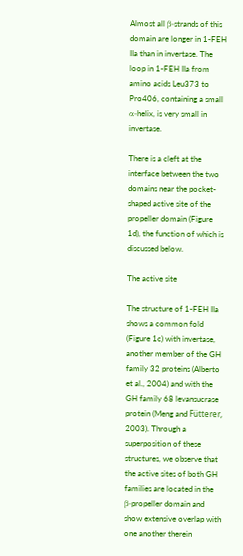Almost all β-strands of this domain are longer in 1-FEH IIa than in invertase. The loop in 1-FEH IIa from amino acids Leu373 to Pro406, containing a small α-helix, is very small in invertase.

There is a cleft at the interface between the two domains near the pocket-shaped active site of the propeller domain (Figure 1d), the function of which is discussed below.

The active site

The structure of 1-FEH IIa shows a common fold (Figure 1c) with invertase, another member of the GH family 32 proteins (Alberto et al., 2004) and with the GH family 68 levansucrase protein (Meng and Fütterer, 2003). Through a superposition of these structures, we observe that the active sites of both GH families are located in the β-propeller domain and show extensive overlap with one another therein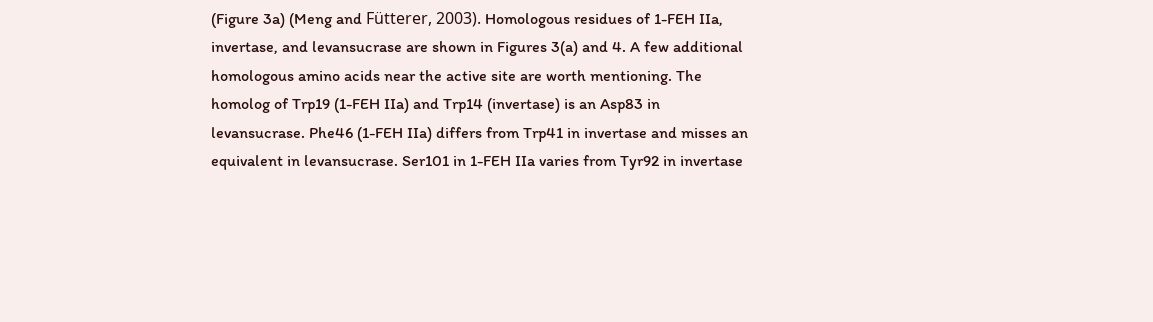(Figure 3a) (Meng and Fütterer, 2003). Homologous residues of 1-FEH IIa, invertase, and levansucrase are shown in Figures 3(a) and 4. A few additional homologous amino acids near the active site are worth mentioning. The homolog of Trp19 (1-FEH IIa) and Trp14 (invertase) is an Asp83 in levansucrase. Phe46 (1-FEH IIa) differs from Trp41 in invertase and misses an equivalent in levansucrase. Ser101 in 1-FEH IIa varies from Tyr92 in invertase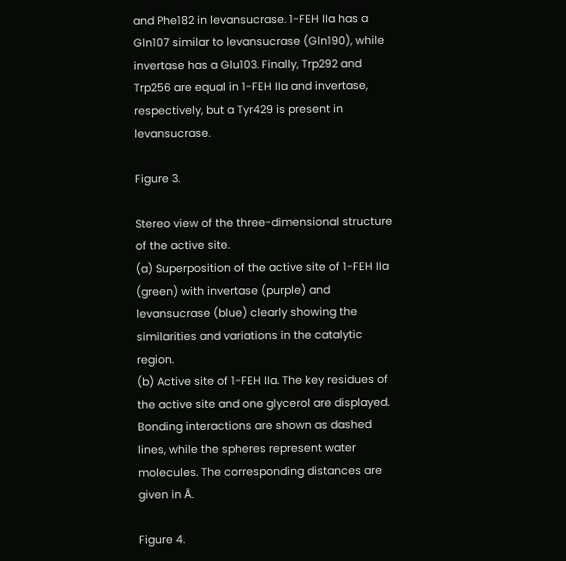and Phe182 in levansucrase. 1-FEH IIa has a Gln107 similar to levansucrase (Gln190), while invertase has a Glu103. Finally, Trp292 and Trp256 are equal in 1-FEH IIa and invertase, respectively, but a Tyr429 is present in levansucrase.

Figure 3.

Stereo view of the three-dimensional structure of the active site.
(a) Superposition of the active site of 1-FEH IIa (green) with invertase (purple) and levansucrase (blue) clearly showing the similarities and variations in the catalytic region.
(b) Active site of 1-FEH IIa. The key residues of the active site and one glycerol are displayed. Bonding interactions are shown as dashed lines, while the spheres represent water molecules. The corresponding distances are given in Å.

Figure 4.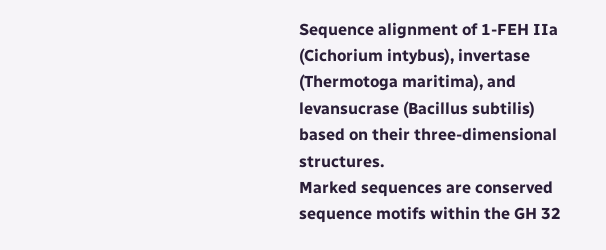Sequence alignment of 1-FEH IIa (Cichorium intybus), invertase (Thermotoga maritima), and levansucrase (Bacillus subtilis) based on their three-dimensional structures.
Marked sequences are conserved sequence motifs within the GH 32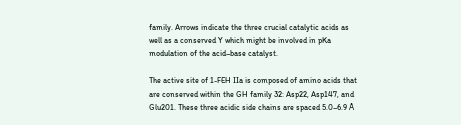family. Arrows indicate the three crucial catalytic acids as well as a conserved Y which might be involved in pKa modulation of the acid–base catalyst.

The active site of 1-FEH IIa is composed of amino acids that are conserved within the GH family 32: Asp22, Asp147, and Glu201. These three acidic side chains are spaced 5.0–6.9 Å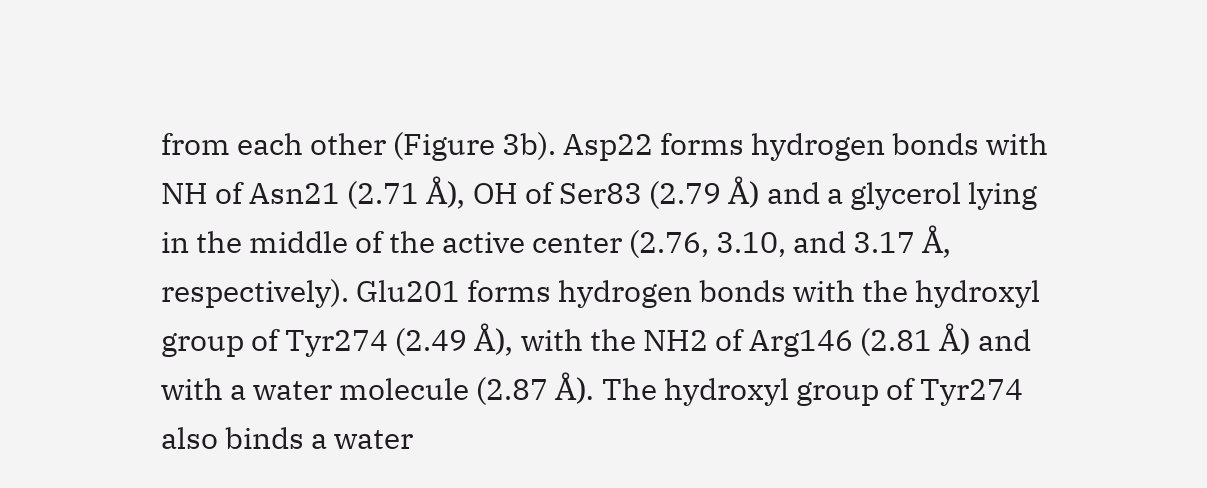from each other (Figure 3b). Asp22 forms hydrogen bonds with NH of Asn21 (2.71 Å), OH of Ser83 (2.79 Å) and a glycerol lying in the middle of the active center (2.76, 3.10, and 3.17 Å, respectively). Glu201 forms hydrogen bonds with the hydroxyl group of Tyr274 (2.49 Å), with the NH2 of Arg146 (2.81 Å) and with a water molecule (2.87 Å). The hydroxyl group of Tyr274 also binds a water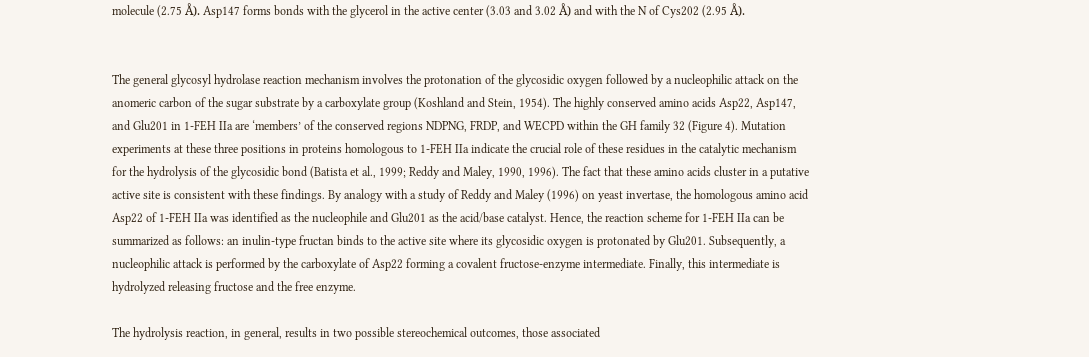molecule (2.75 Å). Asp147 forms bonds with the glycerol in the active center (3.03 and 3.02 Å) and with the N of Cys202 (2.95 Å).


The general glycosyl hydrolase reaction mechanism involves the protonation of the glycosidic oxygen followed by a nucleophilic attack on the anomeric carbon of the sugar substrate by a carboxylate group (Koshland and Stein, 1954). The highly conserved amino acids Asp22, Asp147, and Glu201 in 1-FEH IIa are ‘members’ of the conserved regions NDPNG, FRDP, and WECPD within the GH family 32 (Figure 4). Mutation experiments at these three positions in proteins homologous to 1-FEH IIa indicate the crucial role of these residues in the catalytic mechanism for the hydrolysis of the glycosidic bond (Batista et al., 1999; Reddy and Maley, 1990, 1996). The fact that these amino acids cluster in a putative active site is consistent with these findings. By analogy with a study of Reddy and Maley (1996) on yeast invertase, the homologous amino acid Asp22 of 1-FEH IIa was identified as the nucleophile and Glu201 as the acid/base catalyst. Hence, the reaction scheme for 1-FEH IIa can be summarized as follows: an inulin-type fructan binds to the active site where its glycosidic oxygen is protonated by Glu201. Subsequently, a nucleophilic attack is performed by the carboxylate of Asp22 forming a covalent fructose-enzyme intermediate. Finally, this intermediate is hydrolyzed releasing fructose and the free enzyme.

The hydrolysis reaction, in general, results in two possible stereochemical outcomes, those associated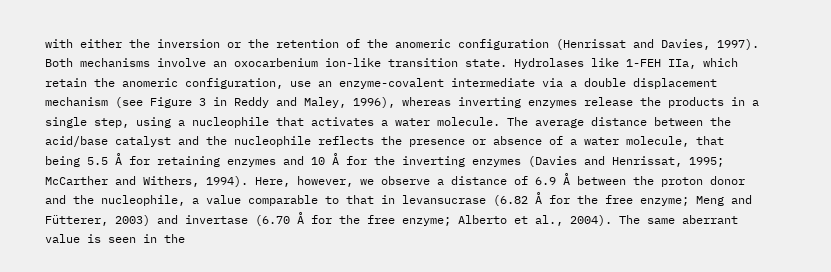with either the inversion or the retention of the anomeric configuration (Henrissat and Davies, 1997). Both mechanisms involve an oxocarbenium ion-like transition state. Hydrolases like 1-FEH IIa, which retain the anomeric configuration, use an enzyme-covalent intermediate via a double displacement mechanism (see Figure 3 in Reddy and Maley, 1996), whereas inverting enzymes release the products in a single step, using a nucleophile that activates a water molecule. The average distance between the acid/base catalyst and the nucleophile reflects the presence or absence of a water molecule, that being 5.5 Å for retaining enzymes and 10 Å for the inverting enzymes (Davies and Henrissat, 1995; McCarther and Withers, 1994). Here, however, we observe a distance of 6.9 Å between the proton donor and the nucleophile, a value comparable to that in levansucrase (6.82 Å for the free enzyme; Meng and Fütterer, 2003) and invertase (6.70 Å for the free enzyme; Alberto et al., 2004). The same aberrant value is seen in the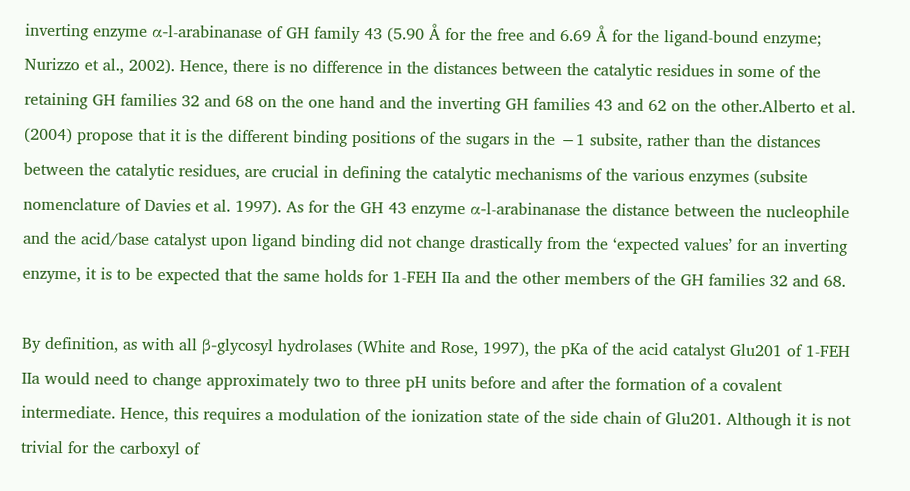inverting enzyme α-l-arabinanase of GH family 43 (5.90 Å for the free and 6.69 Å for the ligand-bound enzyme; Nurizzo et al., 2002). Hence, there is no difference in the distances between the catalytic residues in some of the retaining GH families 32 and 68 on the one hand and the inverting GH families 43 and 62 on the other.Alberto et al. (2004) propose that it is the different binding positions of the sugars in the −1 subsite, rather than the distances between the catalytic residues, are crucial in defining the catalytic mechanisms of the various enzymes (subsite nomenclature of Davies et al. 1997). As for the GH 43 enzyme α-l-arabinanase the distance between the nucleophile and the acid/base catalyst upon ligand binding did not change drastically from the ‘expected values’ for an inverting enzyme, it is to be expected that the same holds for 1-FEH IIa and the other members of the GH families 32 and 68.

By definition, as with all β-glycosyl hydrolases (White and Rose, 1997), the pKa of the acid catalyst Glu201 of 1-FEH IIa would need to change approximately two to three pH units before and after the formation of a covalent intermediate. Hence, this requires a modulation of the ionization state of the side chain of Glu201. Although it is not trivial for the carboxyl of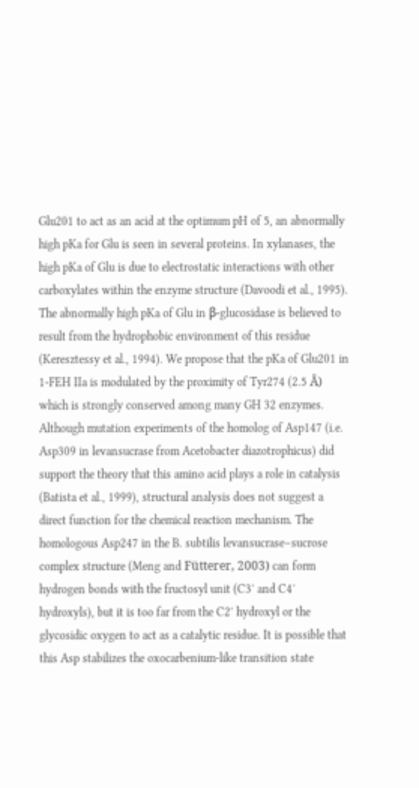Glu201 to act as an acid at the optimum pH of 5, an abnormally high pKa for Glu is seen in several proteins. In xylanases, the high pKa of Glu is due to electrostatic interactions with other carboxylates within the enzyme structure (Davoodi et al., 1995). The abnormally high pKa of Glu in β-glucosidase is believed to result from the hydrophobic environment of this residue (Keresztessy et al., 1994). We propose that the pKa of Glu201 in 1-FEH IIa is modulated by the proximity of Tyr274 (2.5 Å) which is strongly conserved among many GH 32 enzymes. Although mutation experiments of the homolog of Asp147 (i.e. Asp309 in levansucrase from Acetobacter diazotrophicus) did support the theory that this amino acid plays a role in catalysis (Batista et al., 1999), structural analysis does not suggest a direct function for the chemical reaction mechanism. The homologous Asp247 in the B. subtilis levansucrase–sucrose complex structure (Meng and Fütterer, 2003) can form hydrogen bonds with the fructosyl unit (C3′ and C4′ hydroxyls), but it is too far from the C2′ hydroxyl or the glycosidic oxygen to act as a catalytic residue. It is possible that this Asp stabilizes the oxocarbenium-like transition state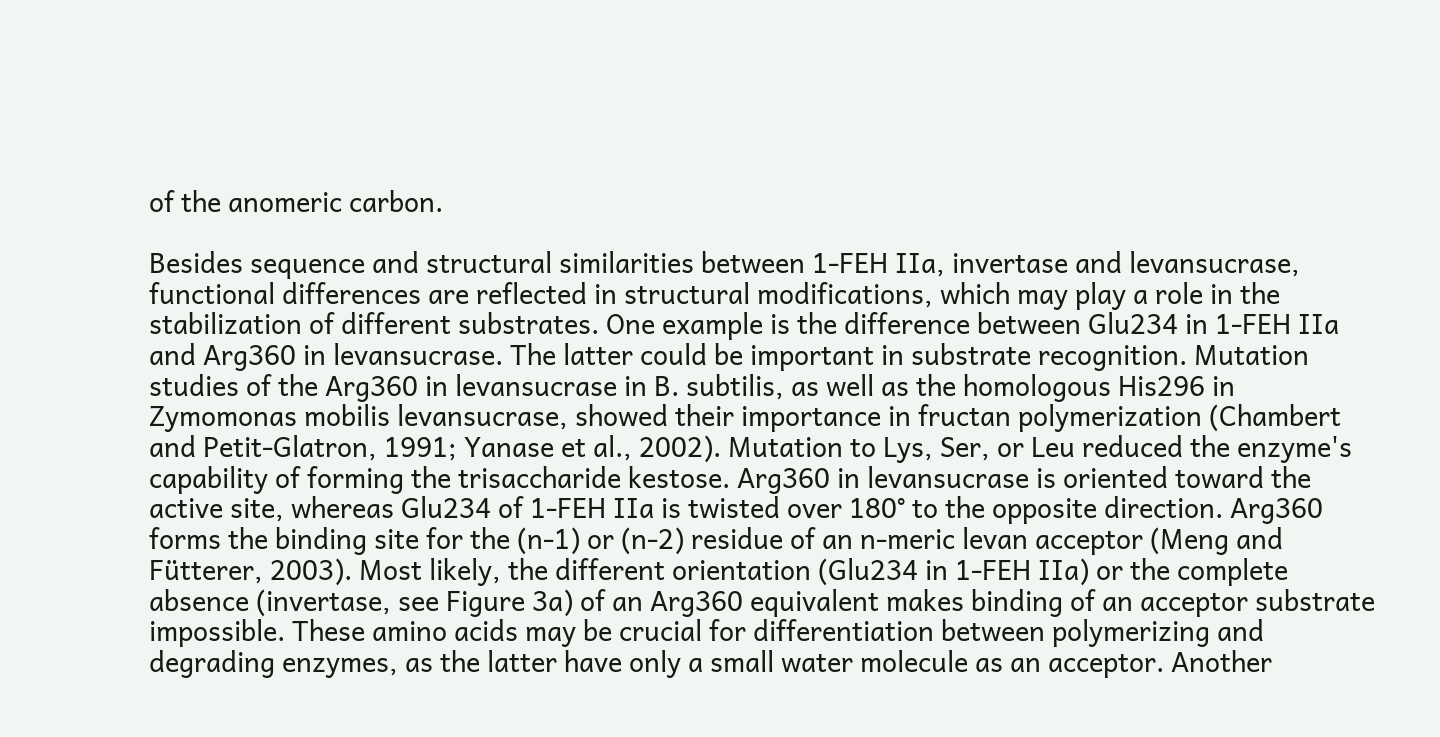of the anomeric carbon.

Besides sequence and structural similarities between 1-FEH IIa, invertase and levansucrase, functional differences are reflected in structural modifications, which may play a role in the stabilization of different substrates. One example is the difference between Glu234 in 1-FEH IIa and Arg360 in levansucrase. The latter could be important in substrate recognition. Mutation studies of the Arg360 in levansucrase in B. subtilis, as well as the homologous His296 in Zymomonas mobilis levansucrase, showed their importance in fructan polymerization (Chambert and Petit-Glatron, 1991; Yanase et al., 2002). Mutation to Lys, Ser, or Leu reduced the enzyme's capability of forming the trisaccharide kestose. Arg360 in levansucrase is oriented toward the active site, whereas Glu234 of 1-FEH IIa is twisted over 180° to the opposite direction. Arg360 forms the binding site for the (n-1) or (n-2) residue of an n-meric levan acceptor (Meng and Fütterer, 2003). Most likely, the different orientation (Glu234 in 1-FEH IIa) or the complete absence (invertase, see Figure 3a) of an Arg360 equivalent makes binding of an acceptor substrate impossible. These amino acids may be crucial for differentiation between polymerizing and degrading enzymes, as the latter have only a small water molecule as an acceptor. Another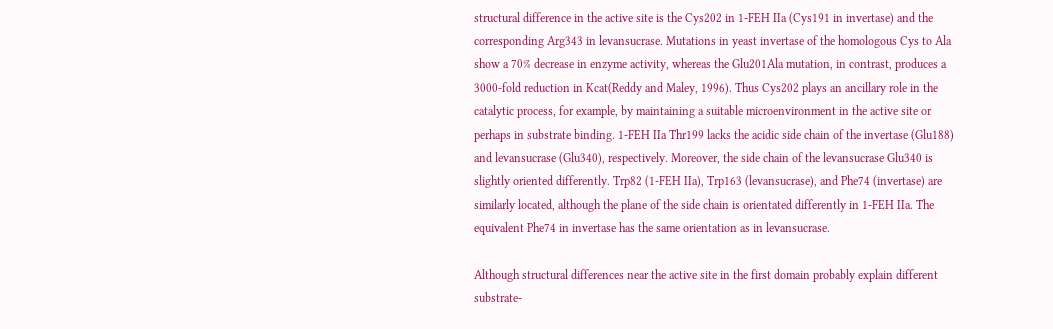structural difference in the active site is the Cys202 in 1-FEH IIa (Cys191 in invertase) and the corresponding Arg343 in levansucrase. Mutations in yeast invertase of the homologous Cys to Ala show a 70% decrease in enzyme activity, whereas the Glu201Ala mutation, in contrast, produces a 3000-fold reduction in Kcat(Reddy and Maley, 1996). Thus Cys202 plays an ancillary role in the catalytic process, for example, by maintaining a suitable microenvironment in the active site or perhaps in substrate binding. 1-FEH IIa Thr199 lacks the acidic side chain of the invertase (Glu188) and levansucrase (Glu340), respectively. Moreover, the side chain of the levansucrase Glu340 is slightly oriented differently. Trp82 (1-FEH IIa), Trp163 (levansucrase), and Phe74 (invertase) are similarly located, although the plane of the side chain is orientated differently in 1-FEH IIa. The equivalent Phe74 in invertase has the same orientation as in levansucrase.

Although structural differences near the active site in the first domain probably explain different substrate-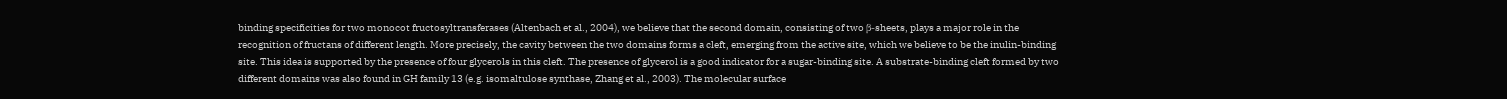binding specificities for two monocot fructosyltransferases (Altenbach et al., 2004), we believe that the second domain, consisting of two β-sheets, plays a major role in the recognition of fructans of different length. More precisely, the cavity between the two domains forms a cleft, emerging from the active site, which we believe to be the inulin-binding site. This idea is supported by the presence of four glycerols in this cleft. The presence of glycerol is a good indicator for a sugar-binding site. A substrate-binding cleft formed by two different domains was also found in GH family 13 (e.g. isomaltulose synthase, Zhang et al., 2003). The molecular surface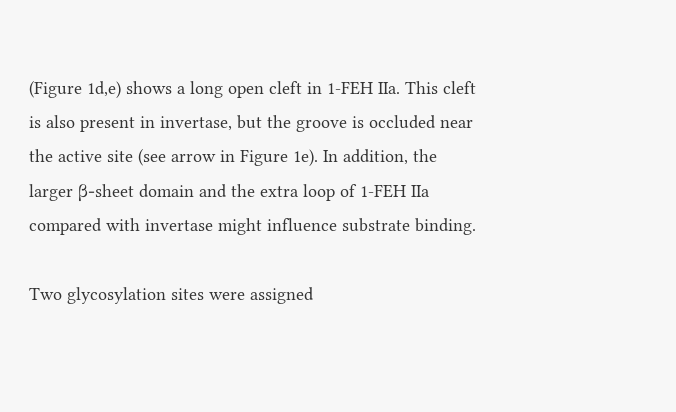(Figure 1d,e) shows a long open cleft in 1-FEH IIa. This cleft is also present in invertase, but the groove is occluded near the active site (see arrow in Figure 1e). In addition, the larger β-sheet domain and the extra loop of 1-FEH IIa compared with invertase might influence substrate binding.

Two glycosylation sites were assigned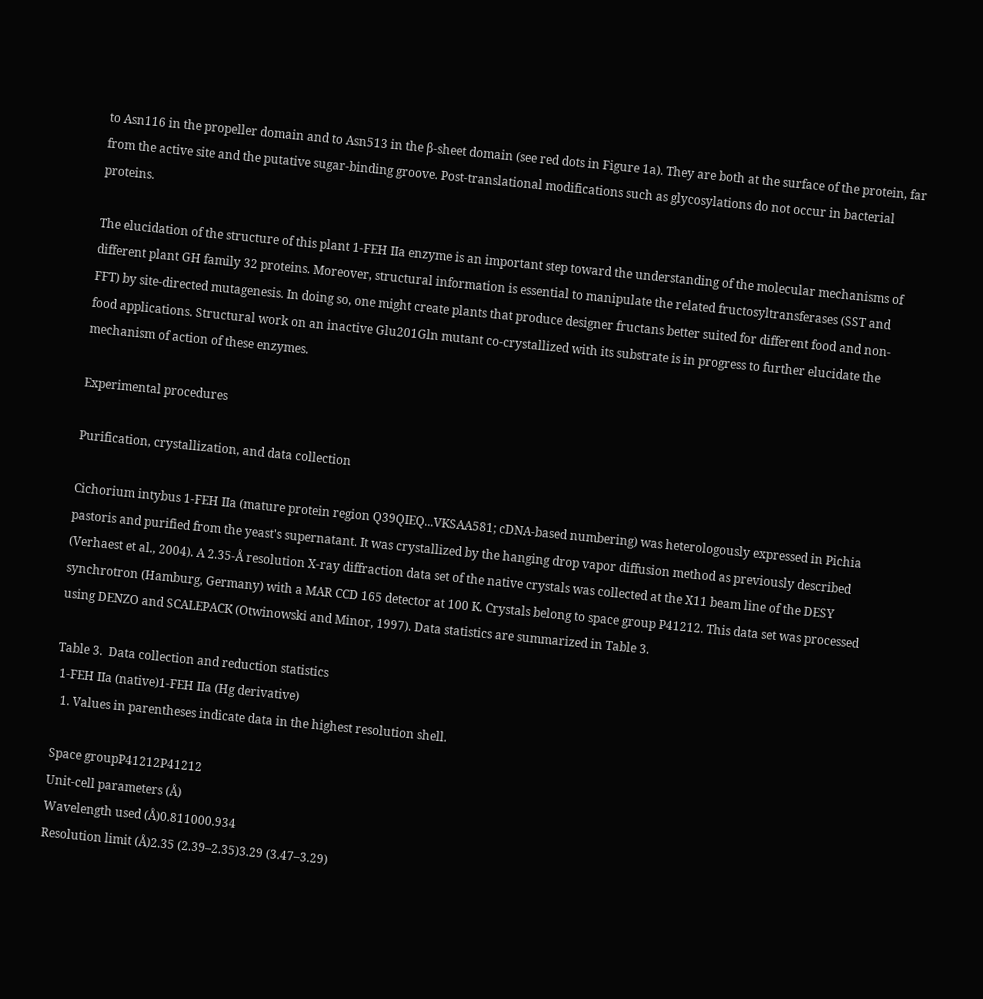to Asn116 in the propeller domain and to Asn513 in the β-sheet domain (see red dots in Figure 1a). They are both at the surface of the protein, far from the active site and the putative sugar-binding groove. Post-translational modifications such as glycosylations do not occur in bacterial proteins.

The elucidation of the structure of this plant 1-FEH IIa enzyme is an important step toward the understanding of the molecular mechanisms of different plant GH family 32 proteins. Moreover, structural information is essential to manipulate the related fructosyltransferases (SST and FFT) by site-directed mutagenesis. In doing so, one might create plants that produce designer fructans better suited for different food and non-food applications. Structural work on an inactive Glu201Gln mutant co-crystallized with its substrate is in progress to further elucidate the mechanism of action of these enzymes.

Experimental procedures

Purification, crystallization, and data collection

Cichorium intybus 1-FEH IIa (mature protein region Q39QIEQ...VKSAA581; cDNA-based numbering) was heterologously expressed in Pichia pastoris and purified from the yeast's supernatant. It was crystallized by the hanging drop vapor diffusion method as previously described (Verhaest et al., 2004). A 2.35-Å resolution X-ray diffraction data set of the native crystals was collected at the X11 beam line of the DESY synchrotron (Hamburg, Germany) with a MAR CCD 165 detector at 100 K. Crystals belong to space group P41212. This data set was processed using DENZO and SCALEPACK (Otwinowski and Minor, 1997). Data statistics are summarized in Table 3.

Table 3.  Data collection and reduction statistics
 1-FEH IIa (native)1-FEH IIa (Hg derivative)
  1. Values in parentheses indicate data in the highest resolution shell.

Space groupP41212P41212
Unit-cell parameters (Å)
Wavelength used (Å)0.811000.934
Resolution limit (Å)2.35 (2.39–2.35)3.29 (3.47–3.29)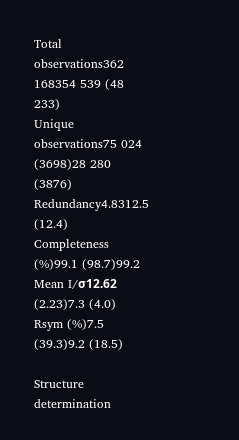Total observations362 168354 539 (48 233)
Unique observations75 024 (3698)28 280 (3876)
Redundancy4.8312.5 (12.4)
Completeness (%)99.1 (98.7)99.2
Mean I/σ12.62 (2.23)7.3 (4.0)
Rsym (%)7.5 (39.3)9.2 (18.5)

Structure determination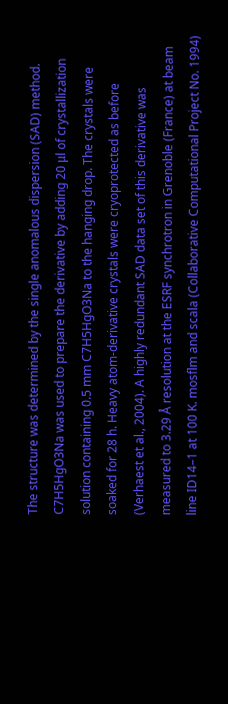The structure was determined by the single anomalous dispersion (SAD) method. C7H5HgO3Na was used to prepare the derivative by adding 20 μl of crystallization solution containing 0.5 mm C7H5HgO3Na to the hanging drop. The crystals were soaked for 28 h. Heavy atom-derivative crystals were cryoprotected as before (Verhaest et al., 2004). A highly redundant SAD data set of this derivative was measured to 3.29 Å resolution at the ESRF synchrotron in Grenoble (France) at beam line ID14–1 at 100 K. mosflm and scala (Collaborative Computational Project No. 1994)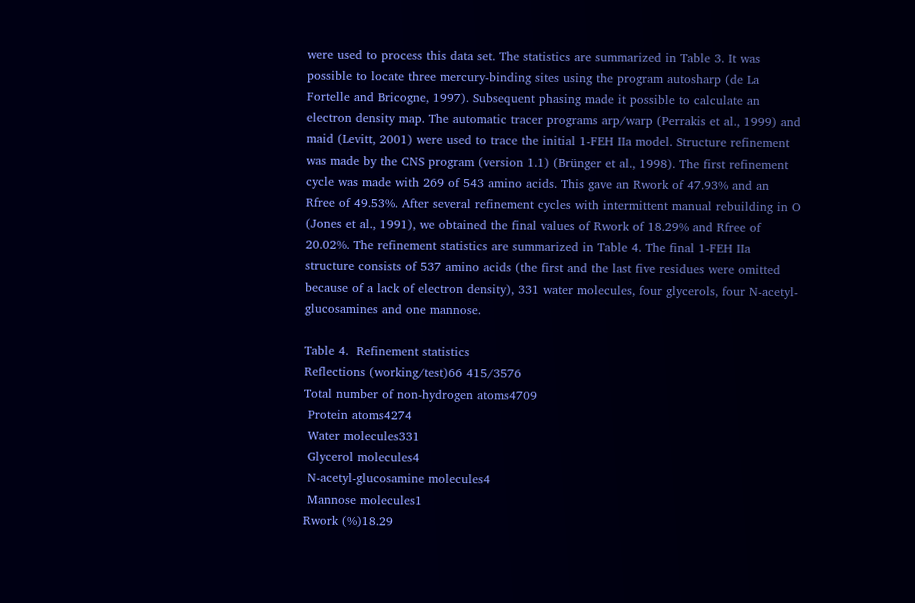were used to process this data set. The statistics are summarized in Table 3. It was possible to locate three mercury-binding sites using the program autosharp (de La Fortelle and Bricogne, 1997). Subsequent phasing made it possible to calculate an electron density map. The automatic tracer programs arp/warp (Perrakis et al., 1999) and maid (Levitt, 2001) were used to trace the initial 1-FEH IIa model. Structure refinement was made by the CNS program (version 1.1) (Brünger et al., 1998). The first refinement cycle was made with 269 of 543 amino acids. This gave an Rwork of 47.93% and an Rfree of 49.53%. After several refinement cycles with intermittent manual rebuilding in O (Jones et al., 1991), we obtained the final values of Rwork of 18.29% and Rfree of 20.02%. The refinement statistics are summarized in Table 4. The final 1-FEH IIa structure consists of 537 amino acids (the first and the last five residues were omitted because of a lack of electron density), 331 water molecules, four glycerols, four N-acetyl-glucosamines and one mannose.

Table 4.  Refinement statistics
Reflections (working/test)66 415/3576
Total number of non-hydrogen atoms4709
 Protein atoms4274
 Water molecules331
 Glycerol molecules4
 N-acetyl-glucosamine molecules4
 Mannose molecules1
Rwork (%)18.29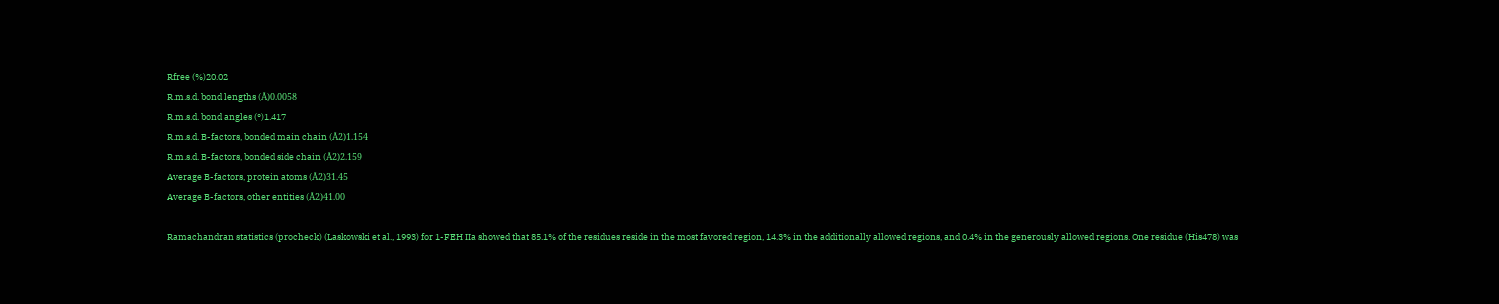Rfree (%)20.02
R.m.s.d. bond lengths (Å)0.0058
R.m.s.d. bond angles (°)1.417
R.m.s.d. B-factors, bonded main chain (Å2)1.154
R.m.s.d. B-factors, bonded side chain (Å2)2.159
Average B-factors, protein atoms (Å2)31.45
Average B-factors, other entities (Å2)41.00

Ramachandran statistics (procheck) (Laskowski et al., 1993) for 1-FEH IIa showed that 85.1% of the residues reside in the most favored region, 14.3% in the additionally allowed regions, and 0.4% in the generously allowed regions. One residue (His478) was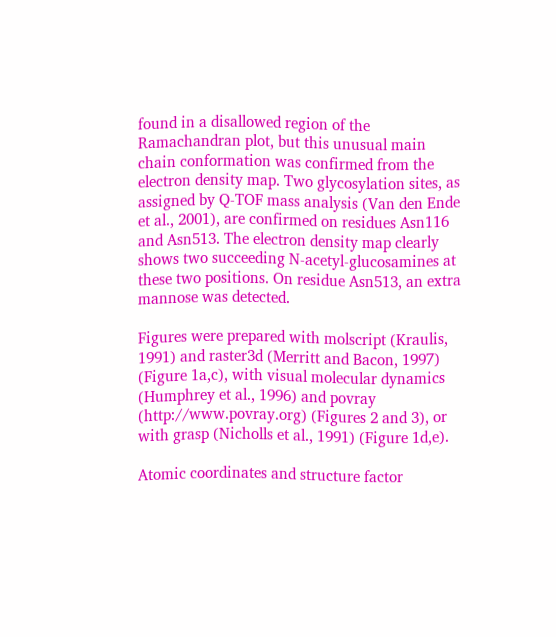found in a disallowed region of the Ramachandran plot, but this unusual main chain conformation was confirmed from the electron density map. Two glycosylation sites, as assigned by Q-TOF mass analysis (Van den Ende et al., 2001), are confirmed on residues Asn116 and Asn513. The electron density map clearly shows two succeeding N-acetyl-glucosamines at these two positions. On residue Asn513, an extra mannose was detected.

Figures were prepared with molscript (Kraulis, 1991) and raster3d (Merritt and Bacon, 1997) (Figure 1a,c), with visual molecular dynamics (Humphrey et al., 1996) and povray (http://www.povray.org) (Figures 2 and 3), or with grasp (Nicholls et al., 1991) (Figure 1d,e).

Atomic coordinates and structure factor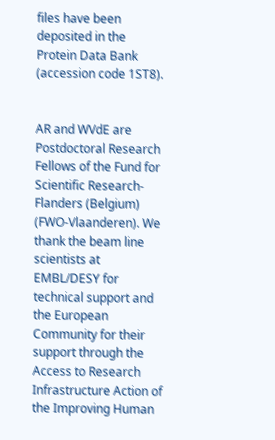files have been deposited in the Protein Data Bank (accession code 1ST8).


AR and WVdE are Postdoctoral Research Fellows of the Fund for Scientific Research-Flanders (Belgium) (FWO-Vlaanderen). We thank the beam line scientists at EMBL/DESY for technical support and the European Community for their support through the Access to Research Infrastructure Action of the Improving Human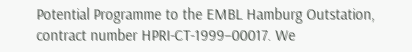Potential Programme to the EMBL Hamburg Outstation, contract number HPRI-CT-1999–00017. We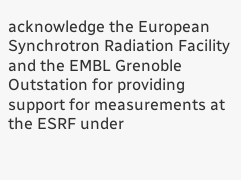acknowledge the European Synchrotron Radiation Facility and the EMBL Grenoble Outstation for providing support for measurements at the ESRF under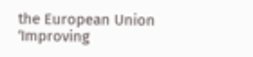the European Union ‘Improving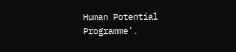Human Potential Programme’.